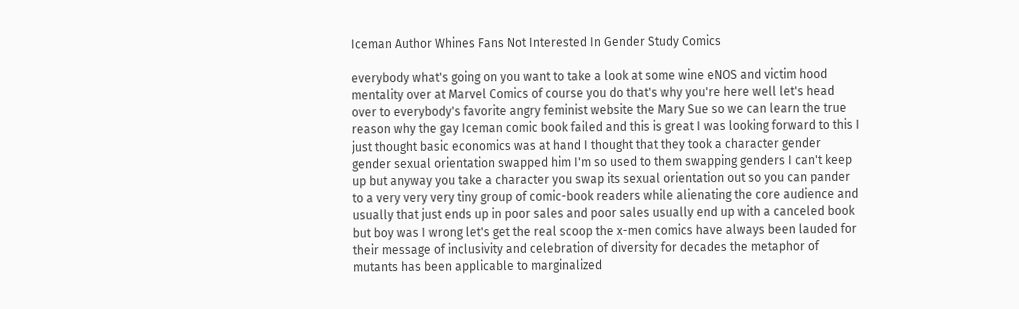Iceman Author Whines Fans Not Interested In Gender Study Comics

everybody what's going on you want to take a look at some wine eNOS and victim hood mentality over at Marvel Comics of course you do that's why you're here well let's head over to everybody's favorite angry feminist website the Mary Sue so we can learn the true reason why the gay Iceman comic book failed and this is great I was looking forward to this I just thought basic economics was at hand I thought that they took a character gender gender sexual orientation swapped him I'm so used to them swapping genders I can't keep up but anyway you take a character you swap its sexual orientation out so you can pander to a very very very tiny group of comic-book readers while alienating the core audience and usually that just ends up in poor sales and poor sales usually end up with a canceled book but boy was I wrong let's get the real scoop the x-men comics have always been lauded for their message of inclusivity and celebration of diversity for decades the metaphor of mutants has been applicable to marginalized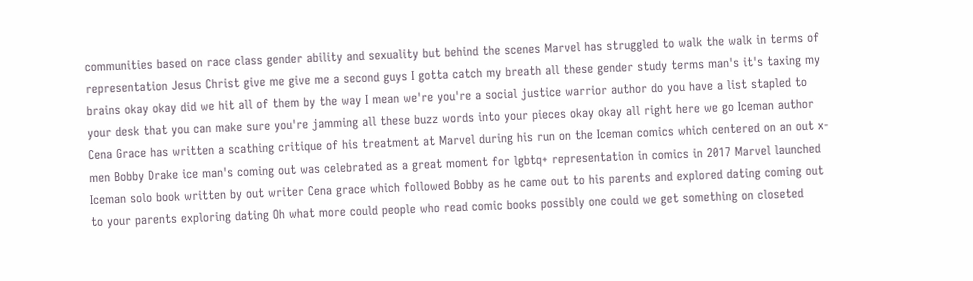communities based on race class gender ability and sexuality but behind the scenes Marvel has struggled to walk the walk in terms of representation Jesus Christ give me give me a second guys I gotta catch my breath all these gender study terms man's it's taxing my brains okay okay did we hit all of them by the way I mean we're you're a social justice warrior author do you have a list stapled to your desk that you can make sure you're jamming all these buzz words into your pieces okay okay all right here we go Iceman author Cena Grace has written a scathing critique of his treatment at Marvel during his run on the Iceman comics which centered on an out x-men Bobby Drake ice man's coming out was celebrated as a great moment for lgbtq+ representation in comics in 2017 Marvel launched Iceman solo book written by out writer Cena grace which followed Bobby as he came out to his parents and explored dating coming out to your parents exploring dating Oh what more could people who read comic books possibly one could we get something on closeted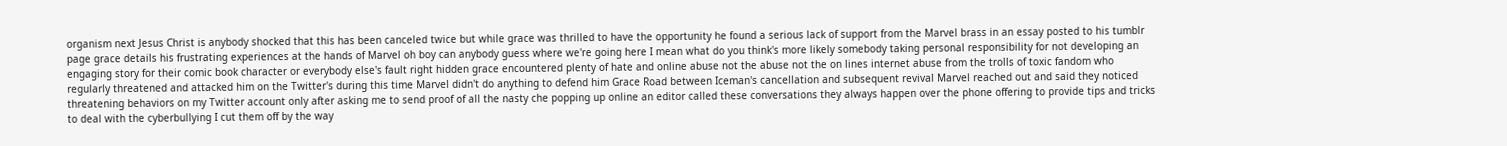organism next Jesus Christ is anybody shocked that this has been canceled twice but while grace was thrilled to have the opportunity he found a serious lack of support from the Marvel brass in an essay posted to his tumblr page grace details his frustrating experiences at the hands of Marvel oh boy can anybody guess where we're going here I mean what do you think's more likely somebody taking personal responsibility for not developing an engaging story for their comic book character or everybody else's fault right hidden grace encountered plenty of hate and online abuse not the abuse not the on lines internet abuse from the trolls of toxic fandom who regularly threatened and attacked him on the Twitter's during this time Marvel didn't do anything to defend him Grace Road between Iceman's cancellation and subsequent revival Marvel reached out and said they noticed threatening behaviors on my Twitter account only after asking me to send proof of all the nasty che popping up online an editor called these conversations they always happen over the phone offering to provide tips and tricks to deal with the cyberbullying I cut them off by the way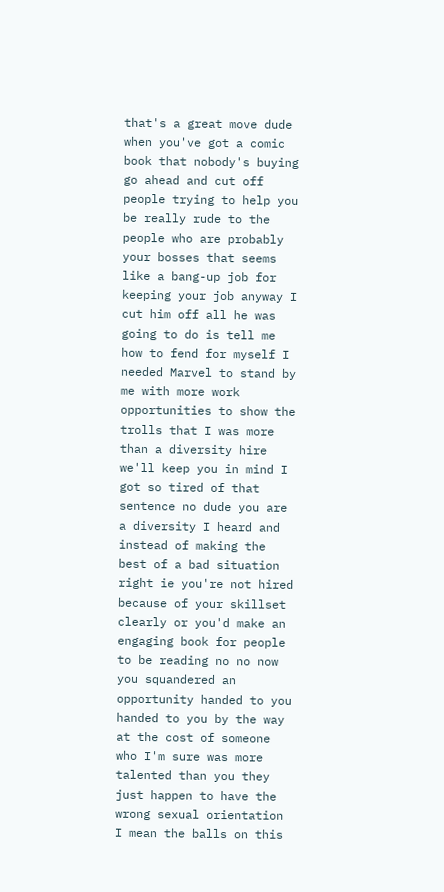that's a great move dude when you've got a comic book that nobody's buying go ahead and cut off people trying to help you be really rude to the people who are probably your bosses that seems like a bang-up job for keeping your job anyway I cut him off all he was going to do is tell me how to fend for myself I needed Marvel to stand by me with more work opportunities to show the trolls that I was more than a diversity hire we'll keep you in mind I got so tired of that sentence no dude you are a diversity I heard and instead of making the best of a bad situation right ie you're not hired because of your skillset clearly or you'd make an engaging book for people to be reading no no now you squandered an opportunity handed to you handed to you by the way at the cost of someone who I'm sure was more talented than you they just happen to have the wrong sexual orientation I mean the balls on this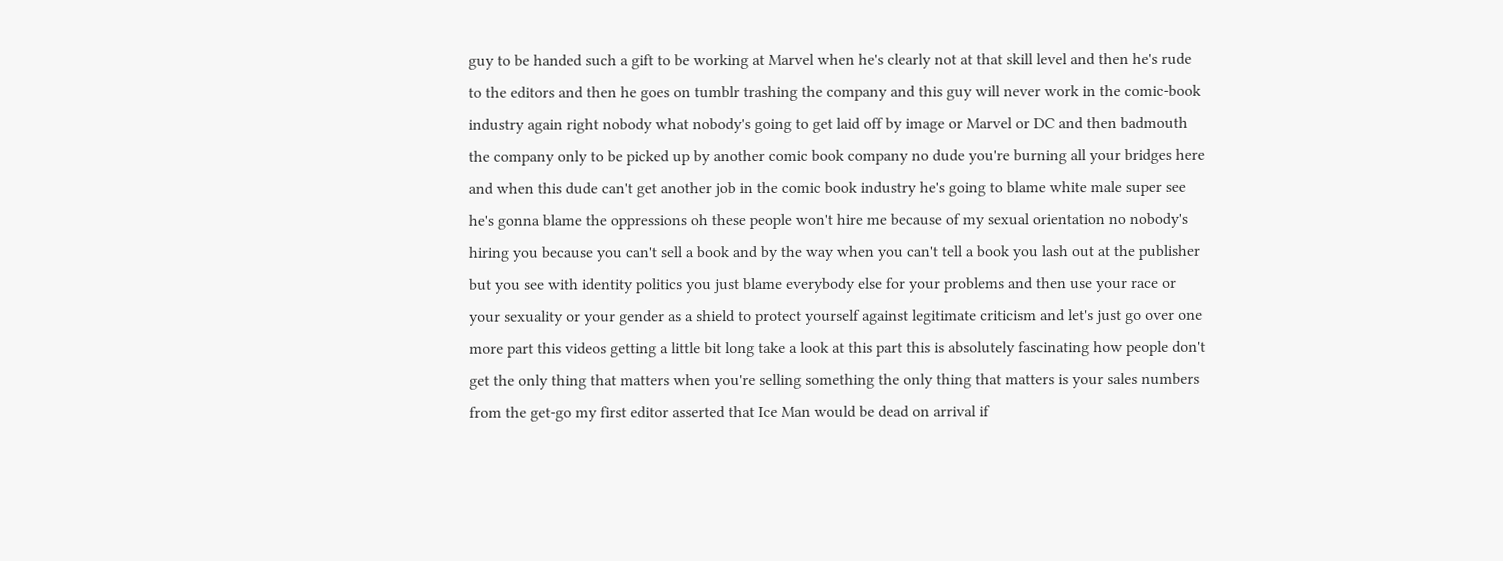guy to be handed such a gift to be working at Marvel when he's clearly not at that skill level and then he's rude to the editors and then he goes on tumblr trashing the company and this guy will never work in the comic-book industry again right nobody what nobody's going to get laid off by image or Marvel or DC and then badmouth the company only to be picked up by another comic book company no dude you're burning all your bridges here and when this dude can't get another job in the comic book industry he's going to blame white male super see he's gonna blame the oppressions oh these people won't hire me because of my sexual orientation no nobody's hiring you because you can't sell a book and by the way when you can't tell a book you lash out at the publisher but you see with identity politics you just blame everybody else for your problems and then use your race or your sexuality or your gender as a shield to protect yourself against legitimate criticism and let's just go over one more part this videos getting a little bit long take a look at this part this is absolutely fascinating how people don't get the only thing that matters when you're selling something the only thing that matters is your sales numbers from the get-go my first editor asserted that Ice Man would be dead on arrival if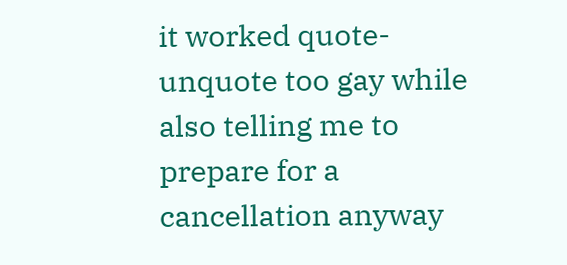it worked quote-unquote too gay while also telling me to prepare for a cancellation anyway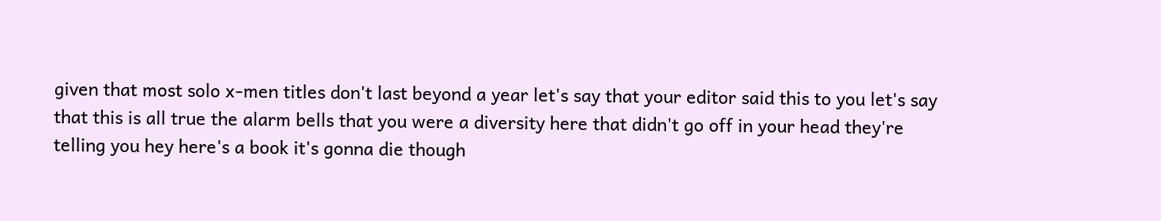given that most solo x-men titles don't last beyond a year let's say that your editor said this to you let's say that this is all true the alarm bells that you were a diversity here that didn't go off in your head they're telling you hey here's a book it's gonna die though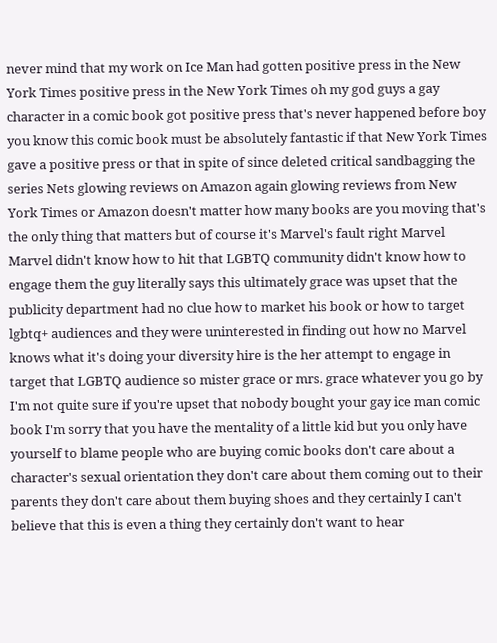never mind that my work on Ice Man had gotten positive press in the New York Times positive press in the New York Times oh my god guys a gay character in a comic book got positive press that's never happened before boy you know this comic book must be absolutely fantastic if that New York Times gave a positive press or that in spite of since deleted critical sandbagging the series Nets glowing reviews on Amazon again glowing reviews from New York Times or Amazon doesn't matter how many books are you moving that's the only thing that matters but of course it's Marvel's fault right Marvel Marvel didn't know how to hit that LGBTQ community didn't know how to engage them the guy literally says this ultimately grace was upset that the publicity department had no clue how to market his book or how to target lgbtq+ audiences and they were uninterested in finding out how no Marvel knows what it's doing your diversity hire is the her attempt to engage in target that LGBTQ audience so mister grace or mrs. grace whatever you go by I'm not quite sure if you're upset that nobody bought your gay ice man comic book I'm sorry that you have the mentality of a little kid but you only have yourself to blame people who are buying comic books don't care about a character's sexual orientation they don't care about them coming out to their parents they don't care about them buying shoes and they certainly I can't believe that this is even a thing they certainly don't want to hear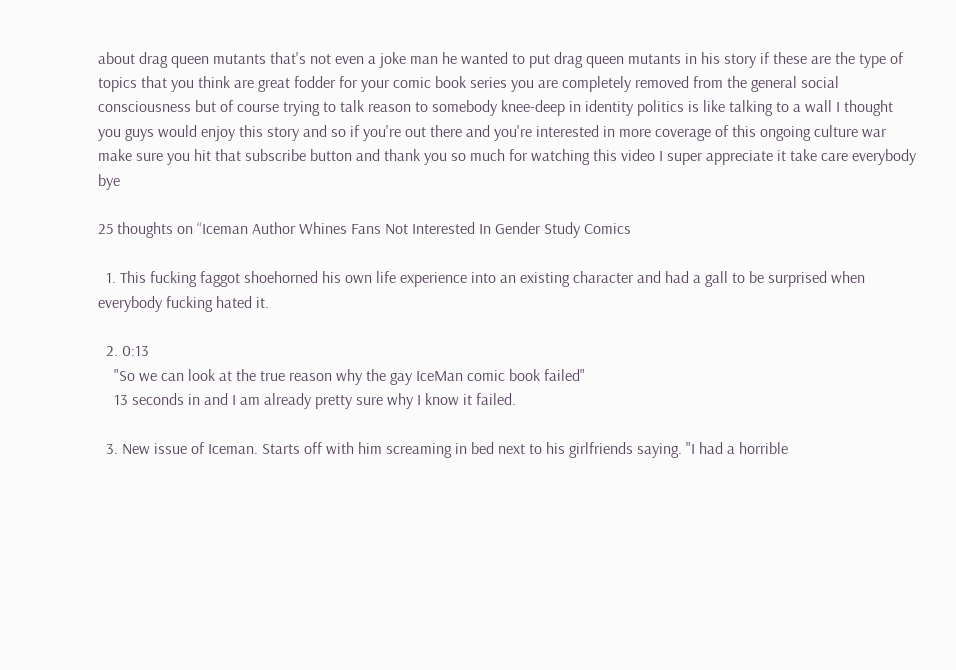about drag queen mutants that's not even a joke man he wanted to put drag queen mutants in his story if these are the type of topics that you think are great fodder for your comic book series you are completely removed from the general social consciousness but of course trying to talk reason to somebody knee-deep in identity politics is like talking to a wall I thought you guys would enjoy this story and so if you're out there and you're interested in more coverage of this ongoing culture war make sure you hit that subscribe button and thank you so much for watching this video I super appreciate it take care everybody bye

25 thoughts on “Iceman Author Whines Fans Not Interested In Gender Study Comics

  1. This fucking faggot shoehorned his own life experience into an existing character and had a gall to be surprised when everybody fucking hated it.

  2. 0:13
    "So we can look at the true reason why the gay IceMan comic book failed"
    13 seconds in and I am already pretty sure why I know it failed.

  3. New issue of Iceman. Starts off with him screaming in bed next to his girlfriends saying. "I had a horrible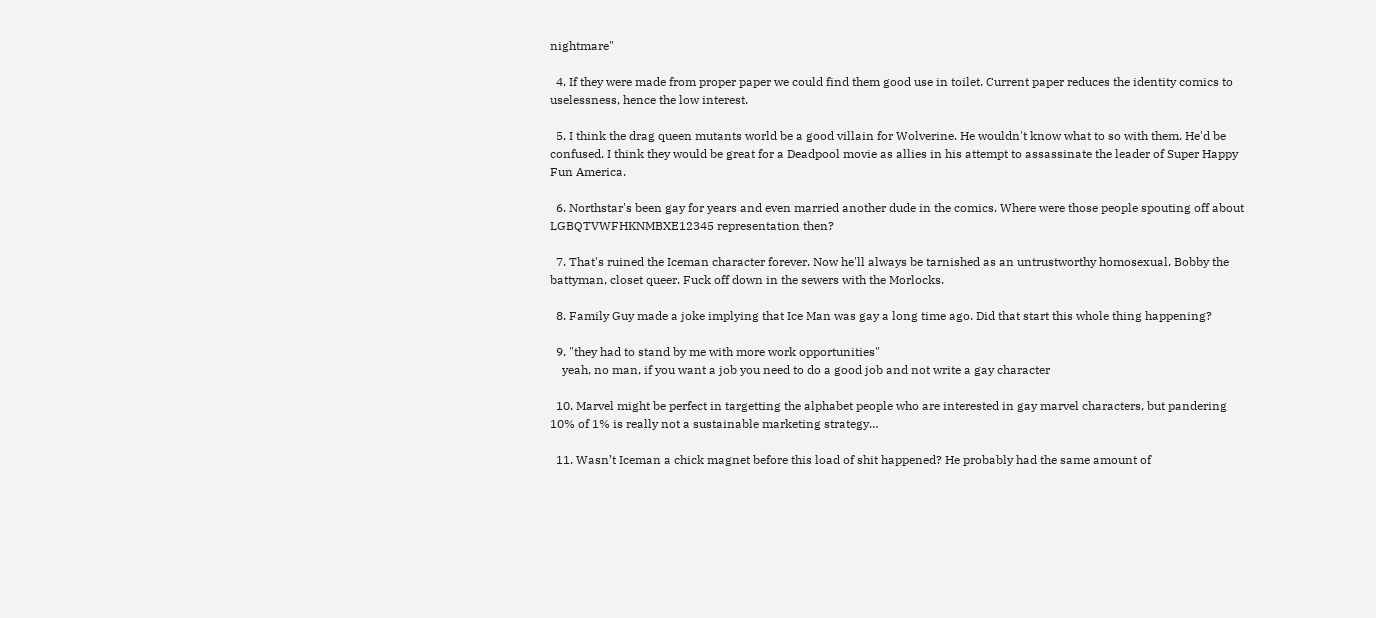nightmare"

  4. If they were made from proper paper we could find them good use in toilet. Current paper reduces the identity comics to uselessness, hence the low interest.

  5. I think the drag queen mutants world be a good villain for Wolverine. He wouldn't know what to so with them. He'd be confused. I think they would be great for a Deadpool movie as allies in his attempt to assassinate the leader of Super Happy Fun America.

  6. Northstar's been gay for years and even married another dude in the comics. Where were those people spouting off about LGBQTVWFHKNMBXE12345 representation then?

  7. That's ruined the Iceman character forever. Now he'll always be tarnished as an untrustworthy homosexual. Bobby the battyman, closet queer. Fuck off down in the sewers with the Morlocks.

  8. Family Guy made a joke implying that Ice Man was gay a long time ago. Did that start this whole thing happening?

  9. "they had to stand by me with more work opportunities"
    yeah, no man, if you want a job you need to do a good job and not write a gay character

  10. Marvel might be perfect in targetting the alphabet people who are interested in gay marvel characters, but pandering 10% of 1% is really not a sustainable marketing strategy…

  11. Wasn’t Iceman a chick magnet before this load of shit happened? He probably had the same amount of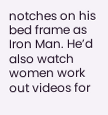notches on his bed frame as Iron Man. He’d also watch women work out videos for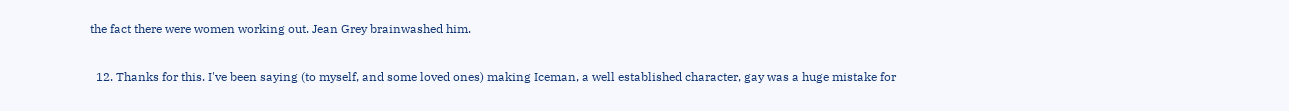the fact there were women working out. Jean Grey brainwashed him.

  12. Thanks for this. I've been saying (to myself, and some loved ones) making Iceman, a well established character, gay was a huge mistake for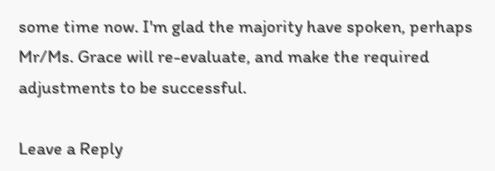some time now. I'm glad the majority have spoken, perhaps Mr/Ms. Grace will re-evaluate, and make the required adjustments to be successful.

Leave a Reply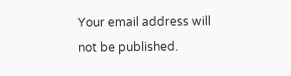Your email address will not be published.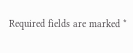Required fields are marked *